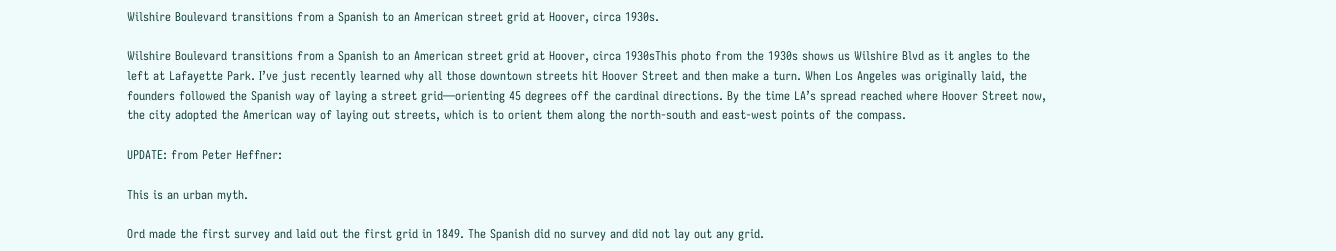Wilshire Boulevard transitions from a Spanish to an American street grid at Hoover, circa 1930s.

Wilshire Boulevard transitions from a Spanish to an American street grid at Hoover, circa 1930sThis photo from the 1930s shows us Wilshire Blvd as it angles to the left at Lafayette Park. I’ve just recently learned why all those downtown streets hit Hoover Street and then make a turn. When Los Angeles was originally laid, the founders followed the Spanish way of laying a street grid—orienting 45 degrees off the cardinal directions. By the time LA’s spread reached where Hoover Street now, the city adopted the American way of laying out streets, which is to orient them along the north-south and east-west points of the compass.

UPDATE: from Peter Heffner:

This is an urban myth.

Ord made the first survey and laid out the first grid in 1849. The Spanish did no survey and did not lay out any grid.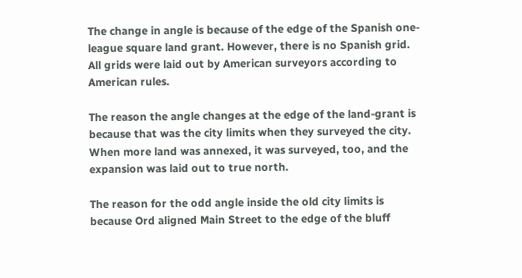The change in angle is because of the edge of the Spanish one-league square land grant. However, there is no Spanish grid. All grids were laid out by American surveyors according to American rules.

The reason the angle changes at the edge of the land-grant is because that was the city limits when they surveyed the city. When more land was annexed, it was surveyed, too, and the expansion was laid out to true north.

The reason for the odd angle inside the old city limits is because Ord aligned Main Street to the edge of the bluff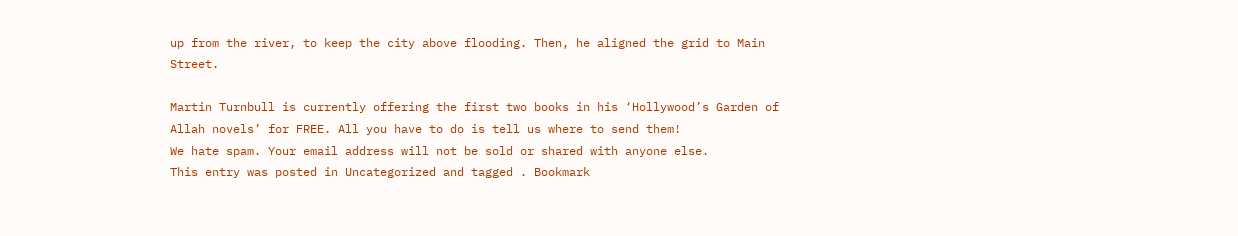up from the river, to keep the city above flooding. Then, he aligned the grid to Main Street.

Martin Turnbull is currently offering the first two books in his ‘Hollywood’s Garden of Allah novels’ for FREE. All you have to do is tell us where to send them!
We hate spam. Your email address will not be sold or shared with anyone else.
This entry was posted in Uncategorized and tagged . Bookmark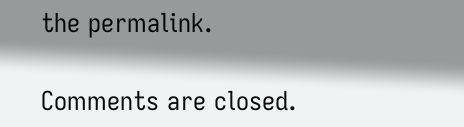the permalink.

Comments are closed.